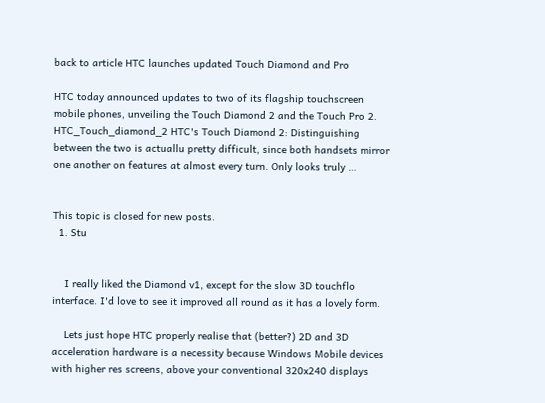back to article HTC launches updated Touch Diamond and Pro

HTC today announced updates to two of its flagship touchscreen mobile phones, unveiling the Touch Diamond 2 and the Touch Pro 2. HTC_Touch_diamond_2 HTC's Touch Diamond 2: Distinguishing between the two is actuallu pretty difficult, since both handsets mirror one another on features at almost every turn. Only looks truly …


This topic is closed for new posts.
  1. Stu


    I really liked the Diamond v1, except for the slow 3D touchflo interface. I'd love to see it improved all round as it has a lovely form.

    Lets just hope HTC properly realise that (better?) 2D and 3D acceleration hardware is a necessity because Windows Mobile devices with higher res screens, above your conventional 320x240 displays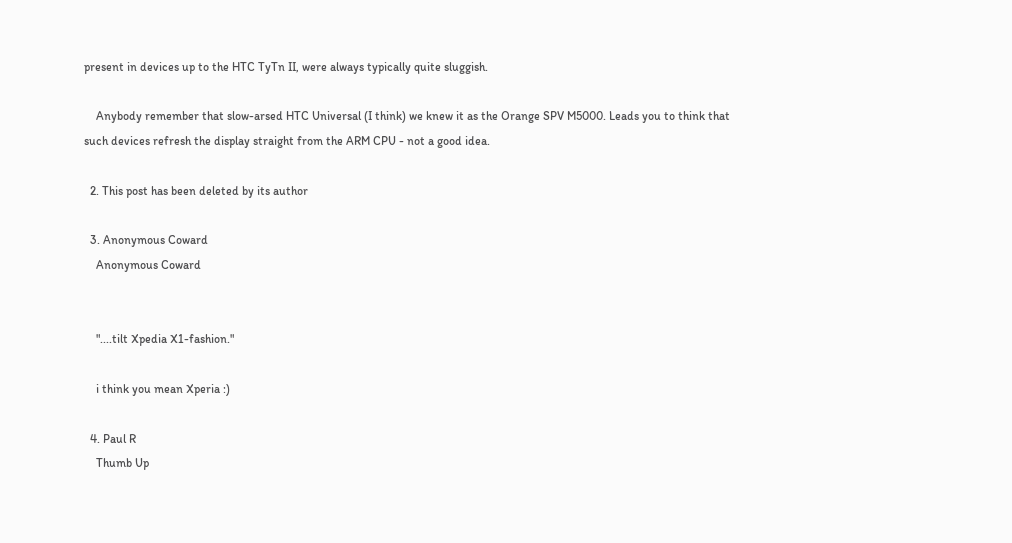present in devices up to the HTC TyTn II, were always typically quite sluggish.

    Anybody remember that slow-arsed HTC Universal (I think) we knew it as the Orange SPV M5000. Leads you to think that such devices refresh the display straight from the ARM CPU - not a good idea.

  2. This post has been deleted by its author

  3. Anonymous Coward
    Anonymous Coward


    "....tilt Xpedia X1-fashion."

    i think you mean Xperia :)

  4. Paul R
    Thumb Up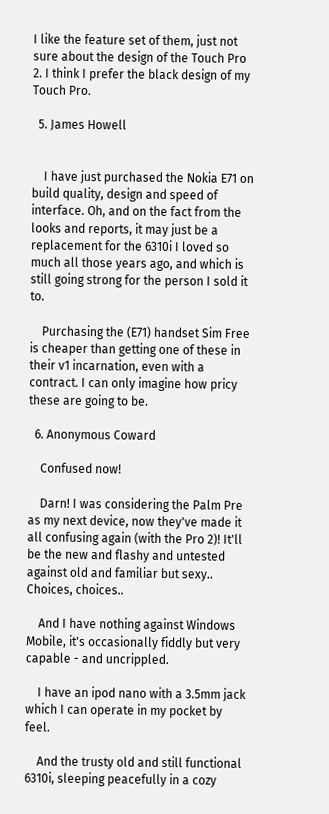I like the feature set of them, just not sure about the design of the Touch Pro 2. I think I prefer the black design of my Touch Pro.

  5. James Howell


    I have just purchased the Nokia E71 on build quality, design and speed of interface. Oh, and on the fact from the looks and reports, it may just be a replacement for the 6310i I loved so much all those years ago, and which is still going strong for the person I sold it to.

    Purchasing the (E71) handset Sim Free is cheaper than getting one of these in their v1 incarnation, even with a contract. I can only imagine how pricy these are going to be.

  6. Anonymous Coward

    Confused now!

    Darn! I was considering the Palm Pre as my next device, now they've made it all confusing again (with the Pro 2)! It'll be the new and flashy and untested against old and familiar but sexy.. Choices, choices..

    And I have nothing against Windows Mobile, it's occasionally fiddly but very capable - and uncrippled.

    I have an ipod nano with a 3.5mm jack which I can operate in my pocket by feel.

    And the trusty old and still functional 6310i, sleeping peacefully in a cozy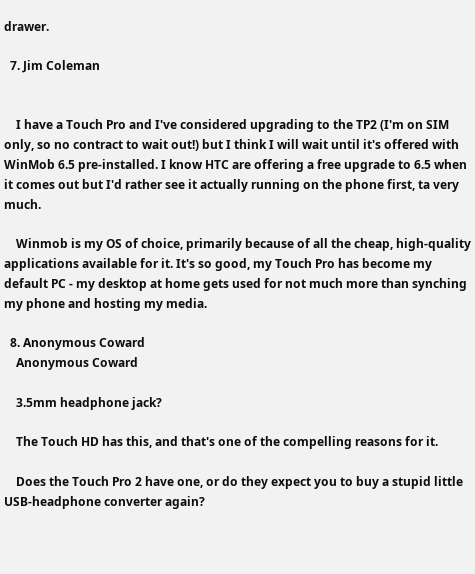drawer.

  7. Jim Coleman


    I have a Touch Pro and I've considered upgrading to the TP2 (I'm on SIM only, so no contract to wait out!) but I think I will wait until it's offered with WinMob 6.5 pre-installed. I know HTC are offering a free upgrade to 6.5 when it comes out but I'd rather see it actually running on the phone first, ta very much.

    Winmob is my OS of choice, primarily because of all the cheap, high-quality applications available for it. It's so good, my Touch Pro has become my default PC - my desktop at home gets used for not much more than synching my phone and hosting my media.

  8. Anonymous Coward
    Anonymous Coward

    3.5mm headphone jack?

    The Touch HD has this, and that's one of the compelling reasons for it.

    Does the Touch Pro 2 have one, or do they expect you to buy a stupid little USB-headphone converter again?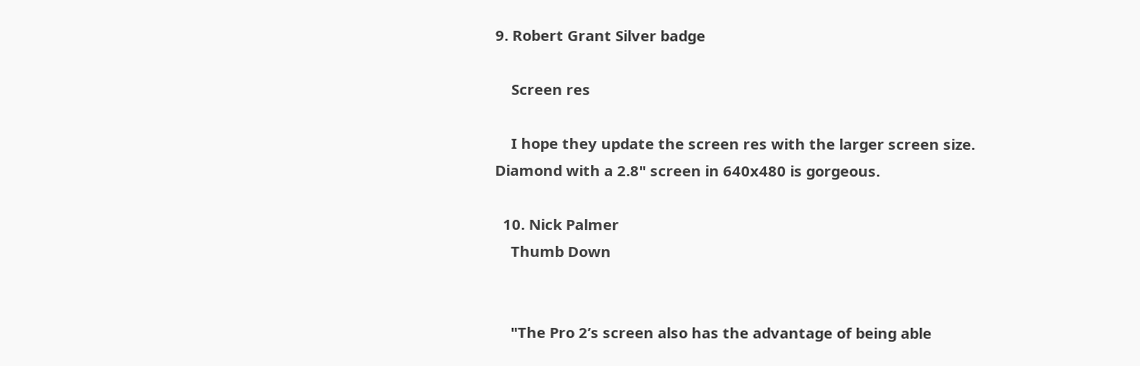9. Robert Grant Silver badge

    Screen res

    I hope they update the screen res with the larger screen size. Diamond with a 2.8" screen in 640x480 is gorgeous.

  10. Nick Palmer
    Thumb Down


    "The Pro 2’s screen also has the advantage of being able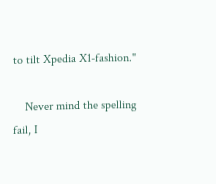to tilt Xpedia X1-fashion."

    Never mind the spelling fail, I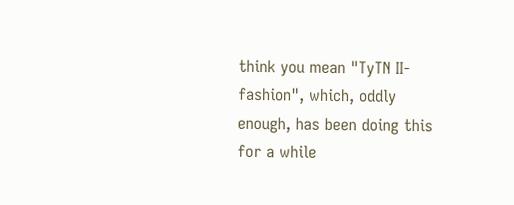think you mean "TyTN II-fashion", which, oddly enough, has been doing this for a while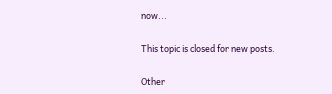now...

This topic is closed for new posts.

Other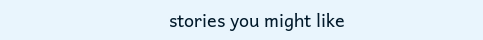stories you might like